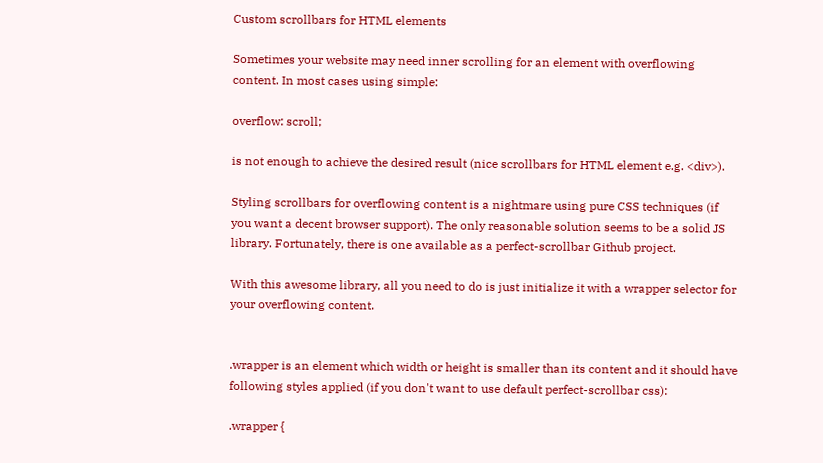Custom scrollbars for HTML elements

Sometimes your website may need inner scrolling for an element with overflowing content. In most cases using simple:

overflow: scroll;

is not enough to achieve the desired result (nice scrollbars for HTML element e.g. <div>).

Styling scrollbars for overflowing content is a nightmare using pure CSS techniques (if you want a decent browser support). The only reasonable solution seems to be a solid JS library. Fortunately, there is one available as a perfect-scrollbar Github project.

With this awesome library, all you need to do is just initialize it with a wrapper selector for your overflowing content.


.wrapper is an element which width or height is smaller than its content and it should have following styles applied (if you don't want to use default perfect-scrollbar css):

.wrapper {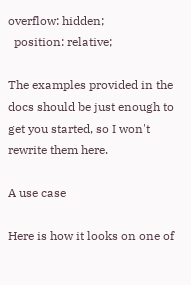overflow: hidden;
  position: relative;

The examples provided in the docs should be just enough to get you started, so I won't rewrite them here.

A use case

Here is how it looks on one of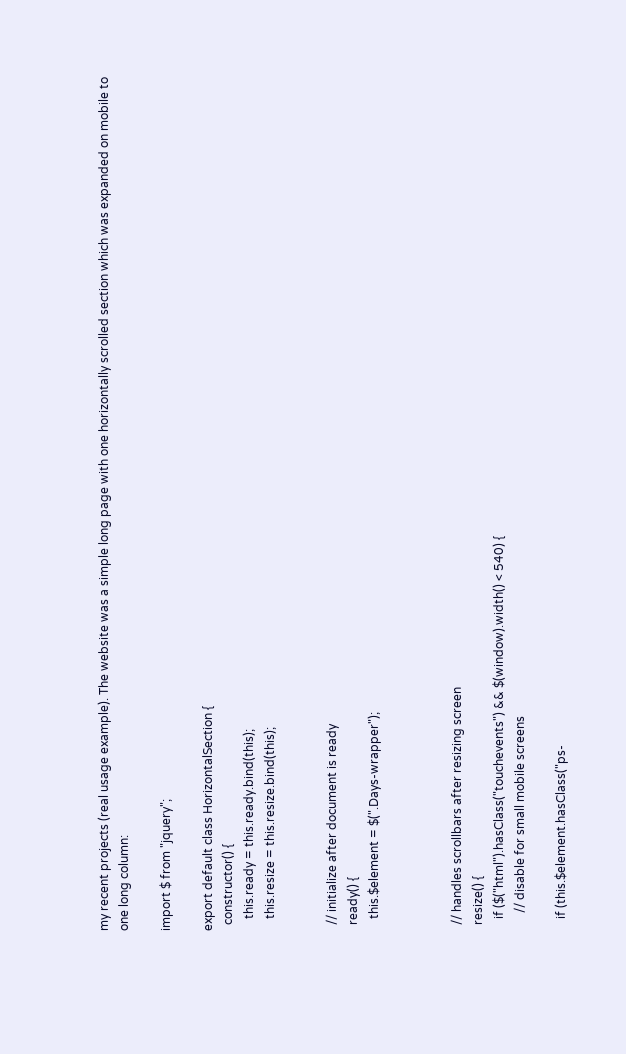my recent projects (real usage example). The website was a simple long page with one horizontally scrolled section which was expanded on mobile to one long column:

import $ from "jquery";

export default class HorizontalSection {
  constructor() {
    this.ready = this.ready.bind(this);
    this.resize = this.resize.bind(this);


  // initialize after document is ready
  ready() {
    this.$element = $(".Days-wrapper");



  // handles scrollbars after resizing screen
  resize() {
    if ($("html").hasClass("touchevents") && $(window).width() < 540) {
      // disable for small mobile screens

    if (this.$element.hasClass("ps-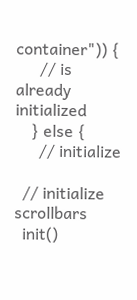container")) {
      // is already initialized
    } else {
      // initialize

  // initialize scrollbars
  init()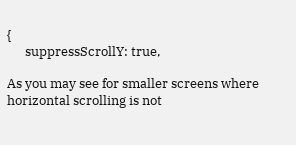{
      suppressScrollY: true,

As you may see for smaller screens where horizontal scrolling is not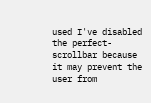used I've disabled the perfect-scrollbar because it may prevent the user from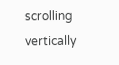scrolling vertically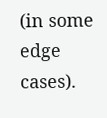(in some edge cases).